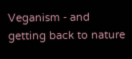Veganism - and getting back to nature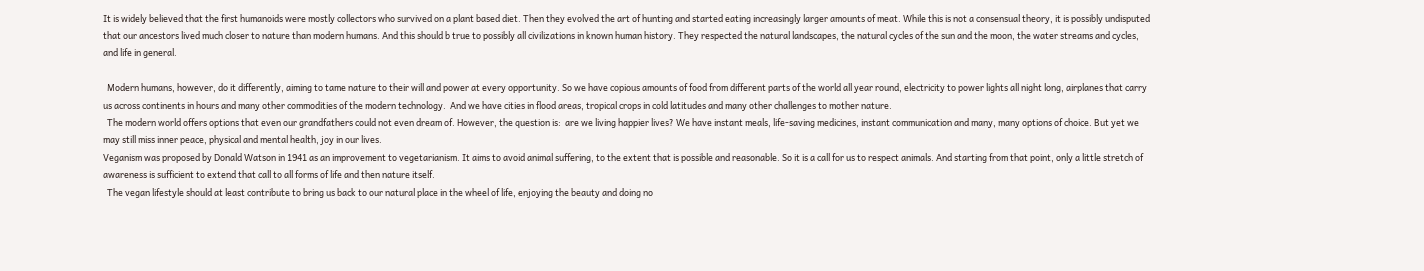It is widely believed that the first humanoids were mostly collectors who survived on a plant based diet. Then they evolved the art of hunting and started eating increasingly larger amounts of meat. While this is not a consensual theory, it is possibly undisputed that our ancestors lived much closer to nature than modern humans. And this should b true to possibly all civilizations in known human history. They respected the natural landscapes, the natural cycles of the sun and the moon, the water streams and cycles, and life in general.

  Modern humans, however, do it differently, aiming to tame nature to their will and power at every opportunity. So we have copious amounts of food from different parts of the world all year round, electricity to power lights all night long, airplanes that carry us across continents in hours and many other commodities of the modern technology.  And we have cities in flood areas, tropical crops in cold latitudes and many other challenges to mother nature.
  The modern world offers options that even our grandfathers could not even dream of. However, the question is:  are we living happier lives? We have instant meals, life-saving medicines, instant communication and many, many options of choice. But yet we may still miss inner peace, physical and mental health, joy in our lives.
Veganism was proposed by Donald Watson in 1941 as an improvement to vegetarianism. It aims to avoid animal suffering, to the extent that is possible and reasonable. So it is a call for us to respect animals. And starting from that point, only a little stretch of awareness is sufficient to extend that call to all forms of life and then nature itself.
  The vegan lifestyle should at least contribute to bring us back to our natural place in the wheel of life, enjoying the beauty and doing no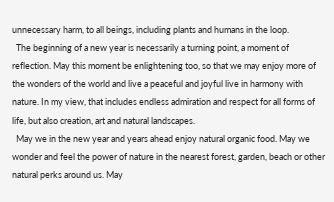unnecessary harm, to all beings, including plants and humans in the loop.
  The beginning of a new year is necessarily a turning point, a moment of reflection. May this moment be enlightening too, so that we may enjoy more of the wonders of the world and live a peaceful and joyful live in harmony with nature. In my view, that includes endless admiration and respect for all forms of life, but also creation, art and natural landscapes.
  May we in the new year and years ahead enjoy natural organic food. May we wonder and feel the power of nature in the nearest forest, garden, beach or other natural perks around us. May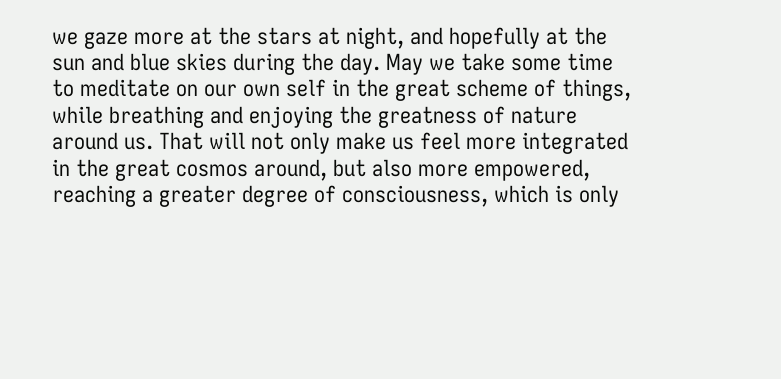we gaze more at the stars at night, and hopefully at the sun and blue skies during the day. May we take some time to meditate on our own self in the great scheme of things, while breathing and enjoying the greatness of nature around us. That will not only make us feel more integrated in the great cosmos around, but also more empowered, reaching a greater degree of consciousness, which is only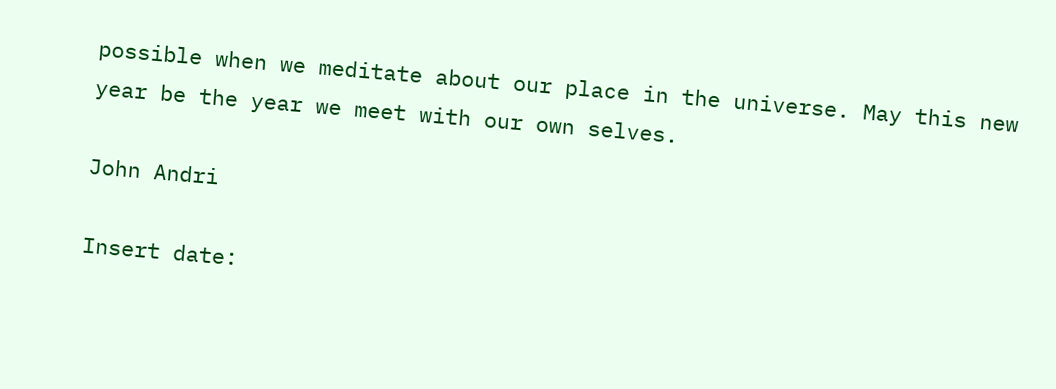possible when we meditate about our place in the universe. May this new year be the year we meet with our own selves.

John Andri

Insert date: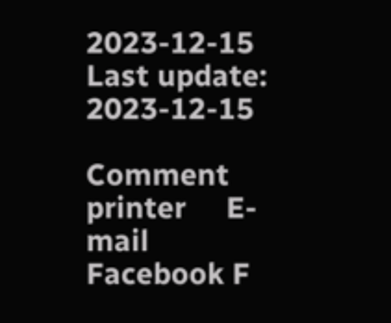2023-12-15 Last update: 2023-12-15

Comment printer     E-mail   Facebook F